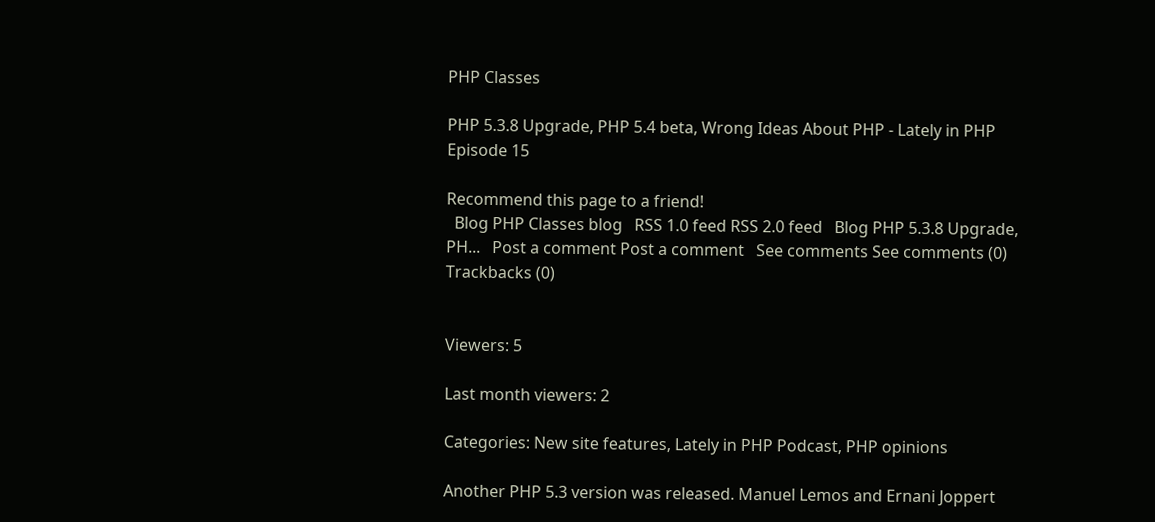PHP Classes

PHP 5.3.8 Upgrade, PHP 5.4 beta, Wrong Ideas About PHP - Lately in PHP Episode 15

Recommend this page to a friend!
  Blog PHP Classes blog   RSS 1.0 feed RSS 2.0 feed   Blog PHP 5.3.8 Upgrade, PH...   Post a comment Post a comment   See comments See comments (0)   Trackbacks (0)


Viewers: 5

Last month viewers: 2

Categories: New site features, Lately in PHP Podcast, PHP opinions

Another PHP 5.3 version was released. Manuel Lemos and Ernani Joppert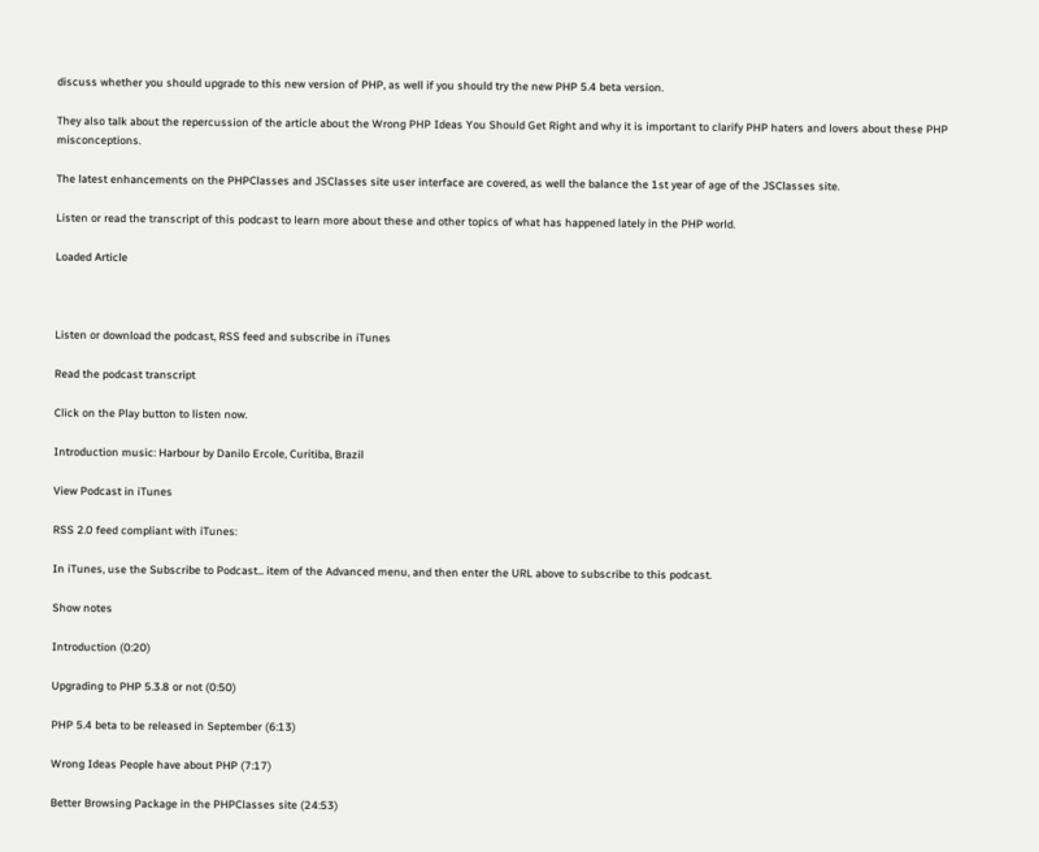discuss whether you should upgrade to this new version of PHP, as well if you should try the new PHP 5.4 beta version.

They also talk about the repercussion of the article about the Wrong PHP Ideas You Should Get Right and why it is important to clarify PHP haters and lovers about these PHP misconceptions.

The latest enhancements on the PHPClasses and JSClasses site user interface are covered, as well the balance the 1st year of age of the JSClasses site.

Listen or read the transcript of this podcast to learn more about these and other topics of what has happened lately in the PHP world.

Loaded Article



Listen or download the podcast, RSS feed and subscribe in iTunes

Read the podcast transcript

Click on the Play button to listen now.

Introduction music: Harbour by Danilo Ercole, Curitiba, Brazil

View Podcast in iTunes

RSS 2.0 feed compliant with iTunes:

In iTunes, use the Subscribe to Podcast... item of the Advanced menu, and then enter the URL above to subscribe to this podcast.

Show notes

Introduction (0:20)

Upgrading to PHP 5.3.8 or not (0:50)

PHP 5.4 beta to be released in September (6:13)

Wrong Ideas People have about PHP (7:17)

Better Browsing Package in the PHPClasses site (24:53)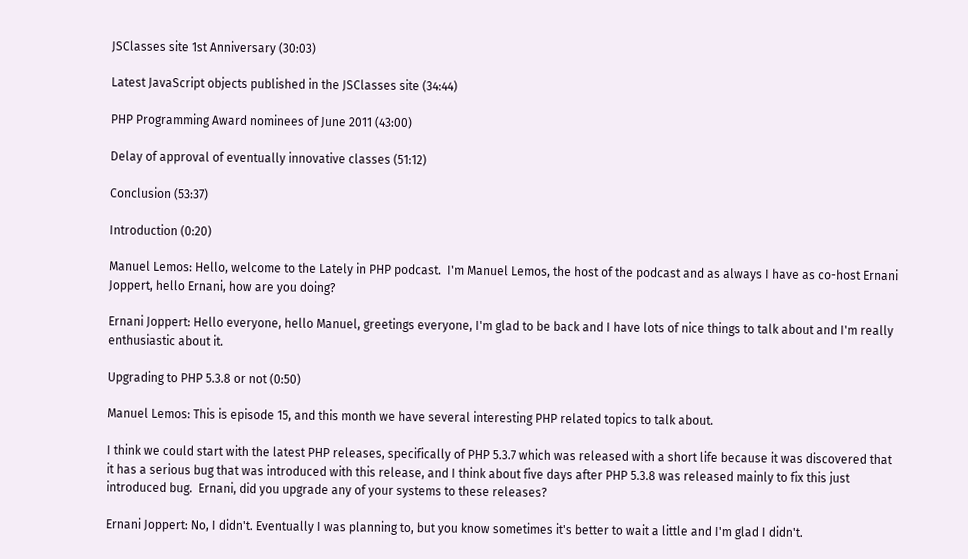JSClasses site 1st Anniversary (30:03)

Latest JavaScript objects published in the JSClasses site (34:44)

PHP Programming Award nominees of June 2011 (43:00)

Delay of approval of eventually innovative classes (51:12)

Conclusion (53:37)

Introduction (0:20)

Manuel Lemos: Hello, welcome to the Lately in PHP podcast.  I'm Manuel Lemos, the host of the podcast and as always I have as co-host Ernani Joppert, hello Ernani, how are you doing?

Ernani Joppert: Hello everyone, hello Manuel, greetings everyone, I'm glad to be back and I have lots of nice things to talk about and I'm really enthusiastic about it.

Upgrading to PHP 5.3.8 or not (0:50)

Manuel Lemos: This is episode 15, and this month we have several interesting PHP related topics to talk about.

I think we could start with the latest PHP releases, specifically of PHP 5.3.7 which was released with a short life because it was discovered that it has a serious bug that was introduced with this release, and I think about five days after PHP 5.3.8 was released mainly to fix this just introduced bug.  Ernani, did you upgrade any of your systems to these releases?

Ernani Joppert: No, I didn't. Eventually I was planning to, but you know sometimes it's better to wait a little and I'm glad I didn't.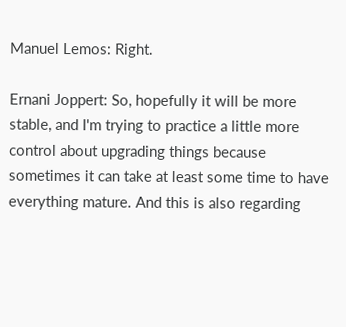Manuel Lemos: Right.

Ernani Joppert: So, hopefully it will be more stable, and I'm trying to practice a little more control about upgrading things because sometimes it can take at least some time to have everything mature. And this is also regarding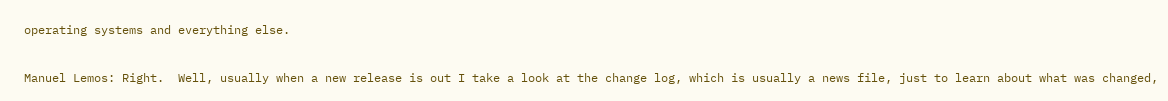operating systems and everything else.

Manuel Lemos: Right.  Well, usually when a new release is out I take a look at the change log, which is usually a news file, just to learn about what was changed,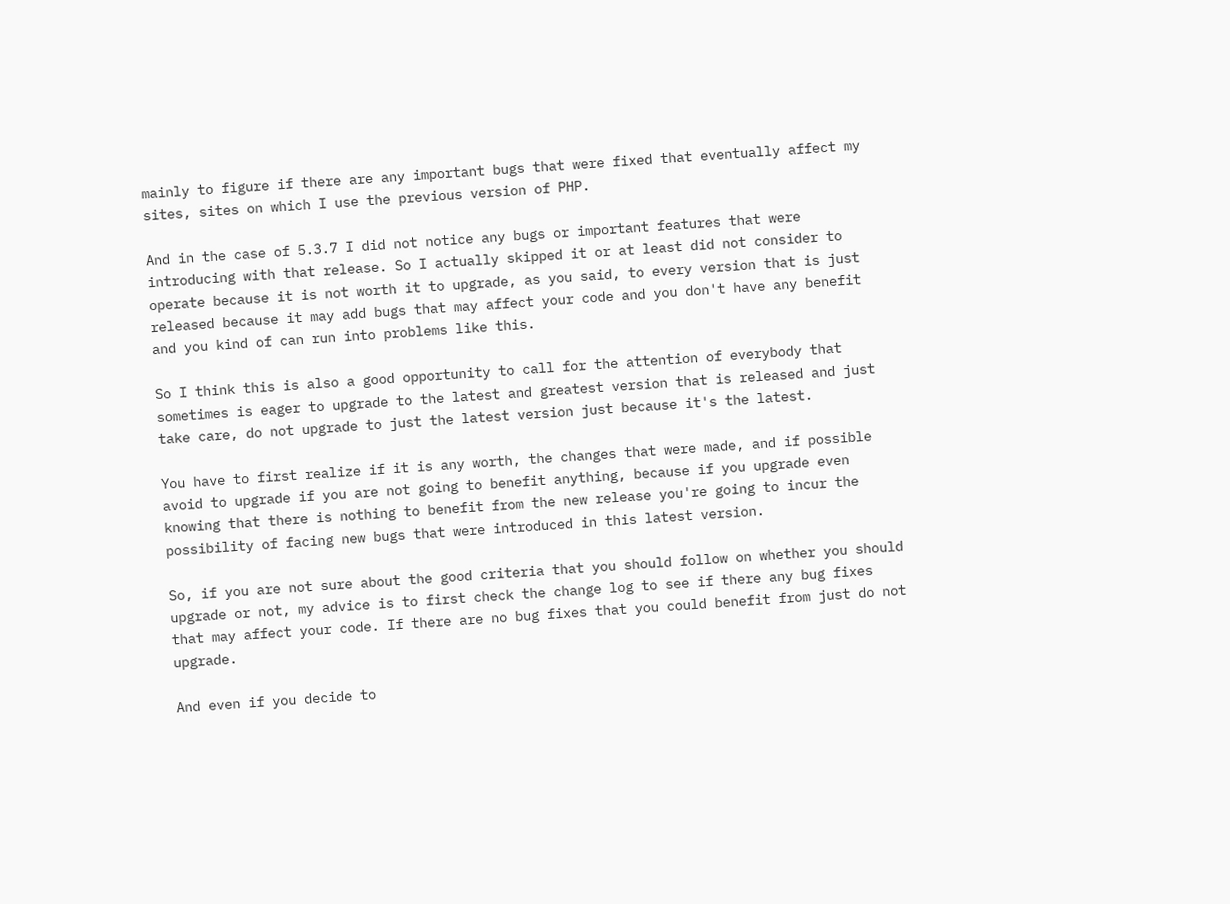mainly to figure if there are any important bugs that were fixed that eventually affect my sites, sites on which I use the previous version of PHP.

And in the case of 5.3.7 I did not notice any bugs or important features that were introducing with that release. So I actually skipped it or at least did not consider to operate because it is not worth it to upgrade, as you said, to every version that is just released because it may add bugs that may affect your code and you don't have any benefit and you kind of can run into problems like this.

So I think this is also a good opportunity to call for the attention of everybody that sometimes is eager to upgrade to the latest and greatest version that is released and just take care, do not upgrade to just the latest version just because it's the latest.

You have to first realize if it is any worth, the changes that were made, and if possible avoid to upgrade if you are not going to benefit anything, because if you upgrade even knowing that there is nothing to benefit from the new release you're going to incur the possibility of facing new bugs that were introduced in this latest version.

So, if you are not sure about the good criteria that you should follow on whether you should upgrade or not, my advice is to first check the change log to see if there any bug fixes that may affect your code. If there are no bug fixes that you could benefit from just do not upgrade.

And even if you decide to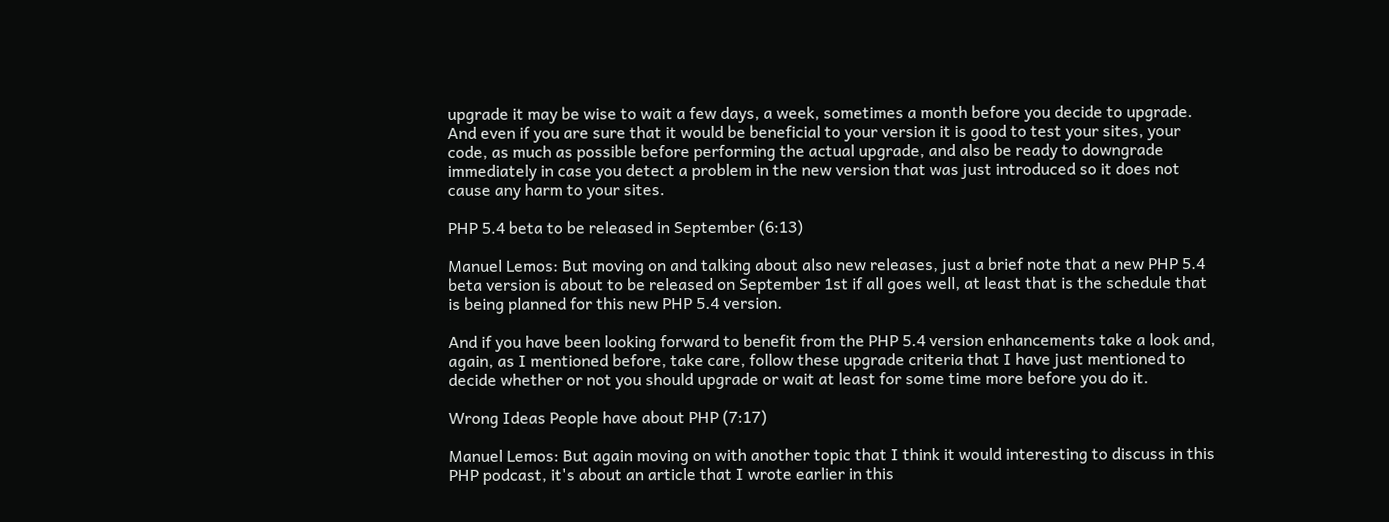upgrade it may be wise to wait a few days, a week, sometimes a month before you decide to upgrade. And even if you are sure that it would be beneficial to your version it is good to test your sites, your code, as much as possible before performing the actual upgrade, and also be ready to downgrade immediately in case you detect a problem in the new version that was just introduced so it does not cause any harm to your sites.

PHP 5.4 beta to be released in September (6:13)

Manuel Lemos: But moving on and talking about also new releases, just a brief note that a new PHP 5.4 beta version is about to be released on September 1st if all goes well, at least that is the schedule that is being planned for this new PHP 5.4 version.

And if you have been looking forward to benefit from the PHP 5.4 version enhancements take a look and, again, as I mentioned before, take care, follow these upgrade criteria that I have just mentioned to decide whether or not you should upgrade or wait at least for some time more before you do it.

Wrong Ideas People have about PHP (7:17)

Manuel Lemos: But again moving on with another topic that I think it would interesting to discuss in this PHP podcast, it's about an article that I wrote earlier in this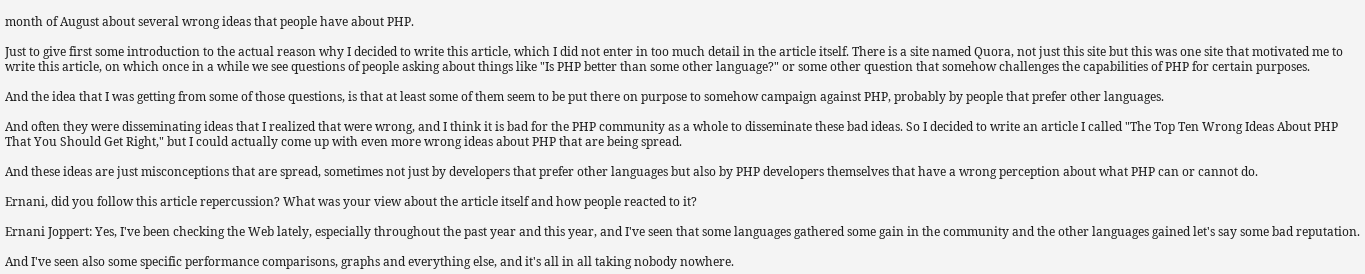month of August about several wrong ideas that people have about PHP.

Just to give first some introduction to the actual reason why I decided to write this article, which I did not enter in too much detail in the article itself. There is a site named Quora, not just this site but this was one site that motivated me to write this article, on which once in a while we see questions of people asking about things like "Is PHP better than some other language?" or some other question that somehow challenges the capabilities of PHP for certain purposes.

And the idea that I was getting from some of those questions, is that at least some of them seem to be put there on purpose to somehow campaign against PHP, probably by people that prefer other languages.

And often they were disseminating ideas that I realized that were wrong, and I think it is bad for the PHP community as a whole to disseminate these bad ideas. So I decided to write an article I called "The Top Ten Wrong Ideas About PHP That You Should Get Right," but I could actually come up with even more wrong ideas about PHP that are being spread.

And these ideas are just misconceptions that are spread, sometimes not just by developers that prefer other languages but also by PHP developers themselves that have a wrong perception about what PHP can or cannot do.

Ernani, did you follow this article repercussion? What was your view about the article itself and how people reacted to it?

Ernani Joppert: Yes, I've been checking the Web lately, especially throughout the past year and this year, and I've seen that some languages gathered some gain in the community and the other languages gained let's say some bad reputation.

And I've seen also some specific performance comparisons, graphs and everything else, and it's all in all taking nobody nowhere.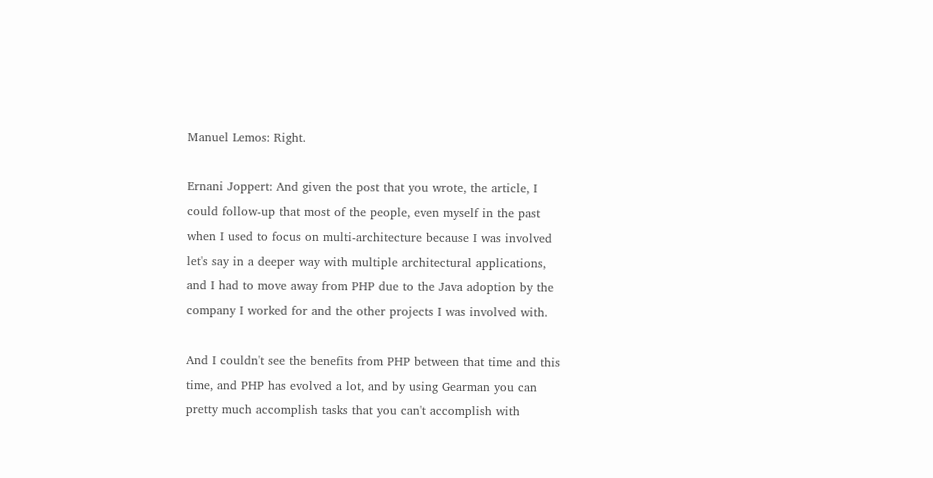Manuel Lemos: Right.

Ernani Joppert: And given the post that you wrote, the article, I could follow-up that most of the people, even myself in the past when I used to focus on multi-architecture because I was involved let's say in a deeper way with multiple architectural applications, and I had to move away from PHP due to the Java adoption by the company I worked for and the other projects I was involved with.

And I couldn't see the benefits from PHP between that time and this time, and PHP has evolved a lot, and by using Gearman you can pretty much accomplish tasks that you can't accomplish with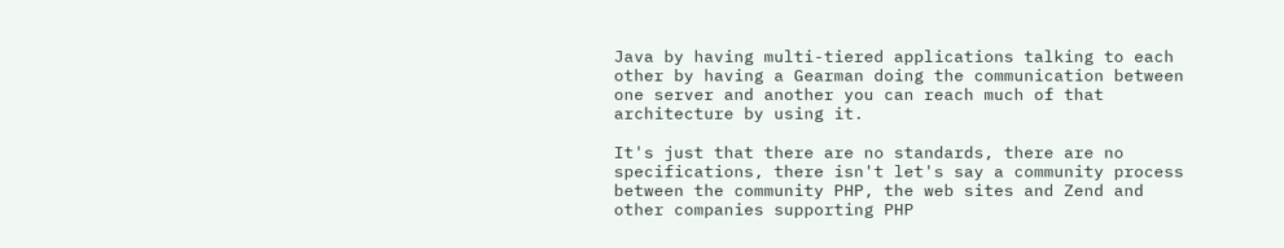Java by having multi-tiered applications talking to each other by having a Gearman doing the communication between one server and another you can reach much of that architecture by using it.

It's just that there are no standards, there are no specifications, there isn't let's say a community process between the community PHP, the web sites and Zend and other companies supporting PHP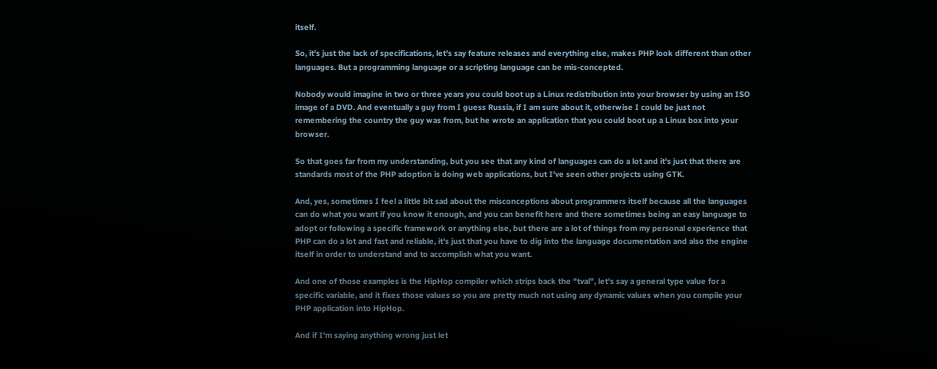itself.

So, it's just the lack of specifications, let's say feature releases and everything else, makes PHP look different than other languages. But a programming language or a scripting language can be mis-concepted.

Nobody would imagine in two or three years you could boot up a Linux redistribution into your browser by using an ISO image of a DVD. And eventually a guy from I guess Russia, if I am sure about it, otherwise I could be just not remembering the country the guy was from, but he wrote an application that you could boot up a Linux box into your browser.

So that goes far from my understanding, but you see that any kind of languages can do a lot and it's just that there are standards most of the PHP adoption is doing web applications, but I've seen other projects using GTK.

And, yes, sometimes I feel a little bit sad about the misconceptions about programmers itself because all the languages can do what you want if you know it enough, and you can benefit here and there sometimes being an easy language to adopt or following a specific framework or anything else, but there are a lot of things from my personal experience that PHP can do a lot and fast and reliable, it's just that you have to dig into the language documentation and also the engine itself in order to understand and to accomplish what you want.

And one of those examples is the HipHop compiler which strips back the "tval", let's say a general type value for a specific variable, and it fixes those values so you are pretty much not using any dynamic values when you compile your PHP application into HipHop.

And if I'm saying anything wrong just let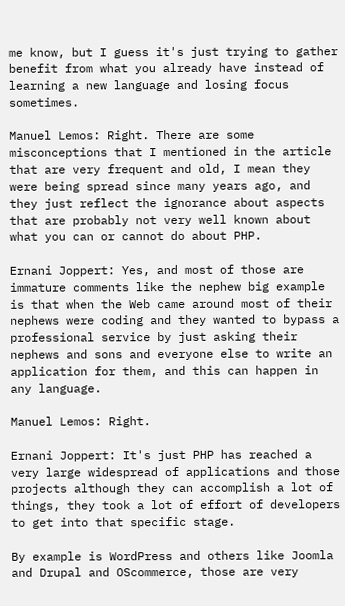me know, but I guess it's just trying to gather benefit from what you already have instead of learning a new language and losing focus sometimes.

Manuel Lemos: Right. There are some misconceptions that I mentioned in the article that are very frequent and old, I mean they were being spread since many years ago, and they just reflect the ignorance about aspects that are probably not very well known about what you can or cannot do about PHP.

Ernani Joppert: Yes, and most of those are immature comments like the nephew big example is that when the Web came around most of their nephews were coding and they wanted to bypass a professional service by just asking their nephews and sons and everyone else to write an application for them, and this can happen in any language.

Manuel Lemos: Right.

Ernani Joppert: It's just PHP has reached a very large widespread of applications and those projects although they can accomplish a lot of things, they took a lot of effort of developers to get into that specific stage.

By example is WordPress and others like Joomla and Drupal and OScommerce, those are very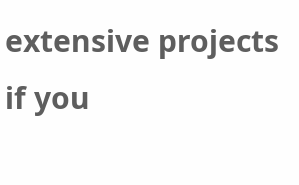extensive projects if you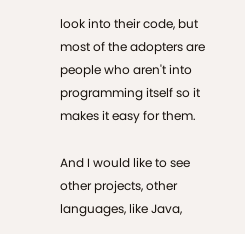look into their code, but most of the adopters are people who aren't into programming itself so it makes it easy for them.

And I would like to see other projects, other languages, like Java,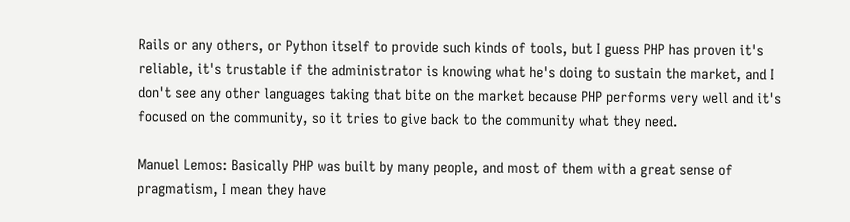Rails or any others, or Python itself to provide such kinds of tools, but I guess PHP has proven it's reliable, it's trustable if the administrator is knowing what he's doing to sustain the market, and I don't see any other languages taking that bite on the market because PHP performs very well and it's focused on the community, so it tries to give back to the community what they need.

Manuel Lemos: Basically PHP was built by many people, and most of them with a great sense of pragmatism, I mean they have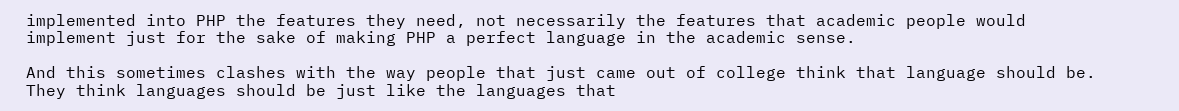implemented into PHP the features they need, not necessarily the features that academic people would implement just for the sake of making PHP a perfect language in the academic sense.

And this sometimes clashes with the way people that just came out of college think that language should be. They think languages should be just like the languages that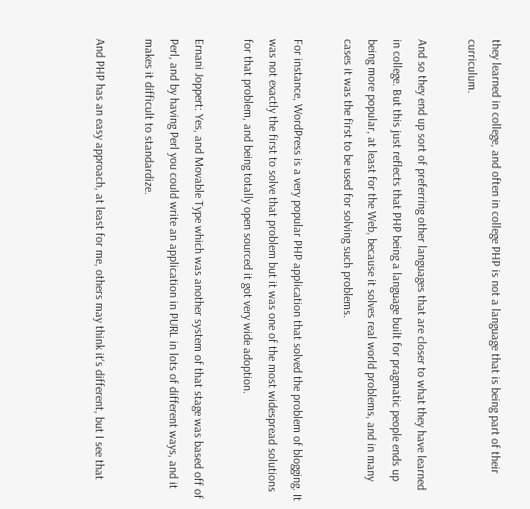they learned in college, and often in college PHP is not a language that is being part of their curriculum.

And so they end up sort of preferring other languages that are closer to what they have learned in college. But this just reflects that PHP being a language built for pragmatic people ends up being more popular, at least for the Web, because it solves real world problems, and in many cases it was the first to be used for solving such problems.

For instance, WordPress is a very popular PHP application that solved the problem of blogging. It was not exactly the first to solve that problem but it was one of the most widespread solutions for that problem, and being totally open sourced it got very wide adoption.

Ernani Joppert: Yes, and Movable Type which was another system of that stage was based off of Perl, and by having Perl you could write an application in PURL in lots of different ways, and it makes it difficult to standardize.

And PHP has an easy approach, at least for me, others may think it's different, but I see that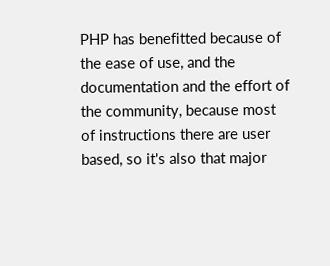PHP has benefitted because of the ease of use, and the documentation and the effort of the community, because most of instructions there are user based, so it's also that major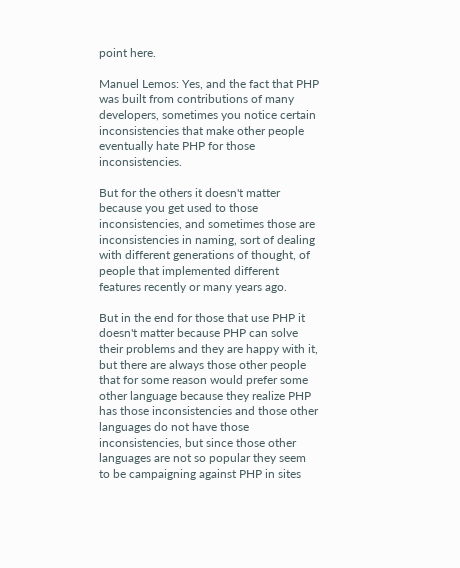point here.

Manuel Lemos: Yes, and the fact that PHP was built from contributions of many developers, sometimes you notice certain inconsistencies that make other people eventually hate PHP for those inconsistencies.

But for the others it doesn't matter because you get used to those inconsistencies, and sometimes those are inconsistencies in naming, sort of dealing with different generations of thought, of people that implemented different features recently or many years ago.

But in the end for those that use PHP it doesn't matter because PHP can solve their problems and they are happy with it, but there are always those other people that for some reason would prefer some other language because they realize PHP has those inconsistencies and those other languages do not have those inconsistencies, but since those other languages are not so popular they seem to be campaigning against PHP in sites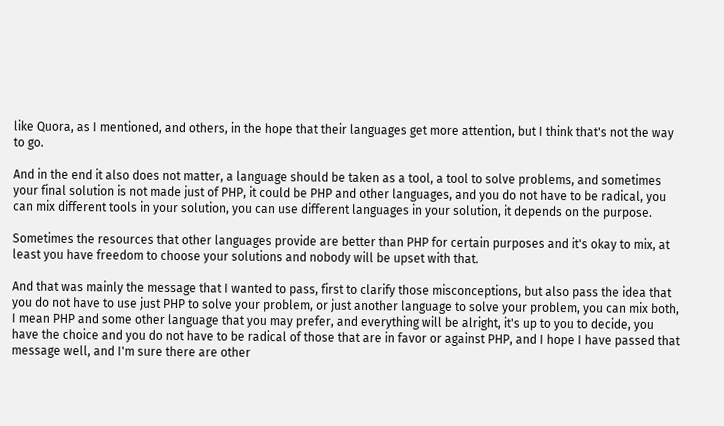like Quora, as I mentioned, and others, in the hope that their languages get more attention, but I think that's not the way to go.

And in the end it also does not matter, a language should be taken as a tool, a tool to solve problems, and sometimes your final solution is not made just of PHP, it could be PHP and other languages, and you do not have to be radical, you can mix different tools in your solution, you can use different languages in your solution, it depends on the purpose.

Sometimes the resources that other languages provide are better than PHP for certain purposes and it's okay to mix, at least you have freedom to choose your solutions and nobody will be upset with that.

And that was mainly the message that I wanted to pass, first to clarify those misconceptions, but also pass the idea that you do not have to use just PHP to solve your problem, or just another language to solve your problem, you can mix both, I mean PHP and some other language that you may prefer, and everything will be alright, it's up to you to decide, you have the choice and you do not have to be radical of those that are in favor or against PHP, and I hope I have passed that message well, and I'm sure there are other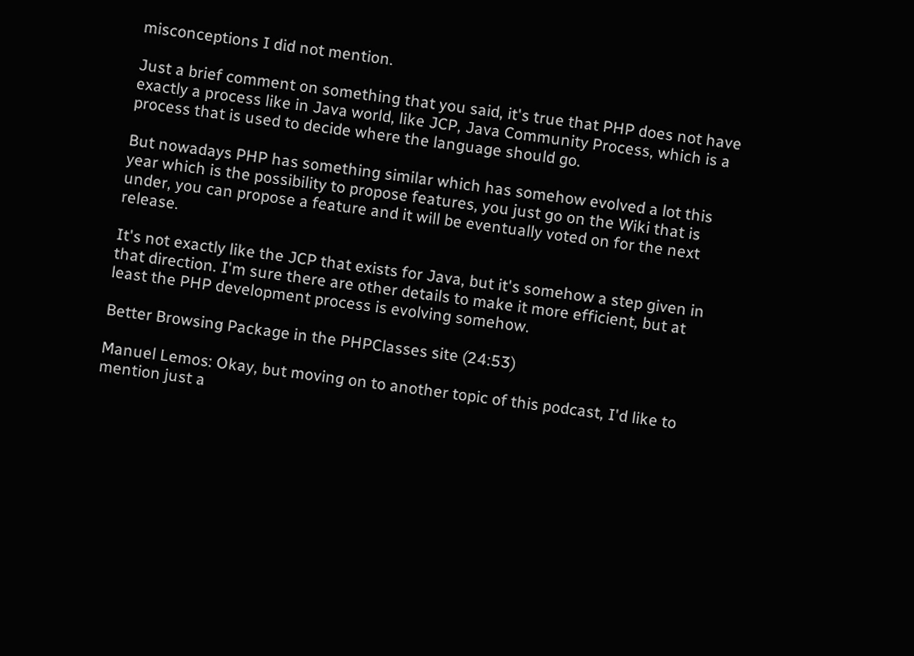misconceptions I did not mention.

Just a brief comment on something that you said, it's true that PHP does not have exactly a process like in Java world, like JCP, Java Community Process, which is a process that is used to decide where the language should go.

But nowadays PHP has something similar which has somehow evolved a lot this year which is the possibility to propose features, you just go on the Wiki that is under, you can propose a feature and it will be eventually voted on for the next release.

It's not exactly like the JCP that exists for Java, but it's somehow a step given in that direction. I'm sure there are other details to make it more efficient, but at least the PHP development process is evolving somehow.

Better Browsing Package in the PHPClasses site (24:53)

Manuel Lemos: Okay, but moving on to another topic of this podcast, I'd like to mention just a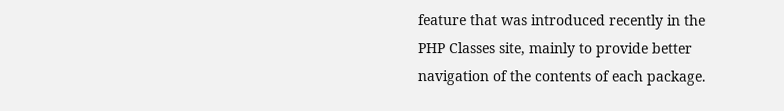feature that was introduced recently in the PHP Classes site, mainly to provide better navigation of the contents of each package.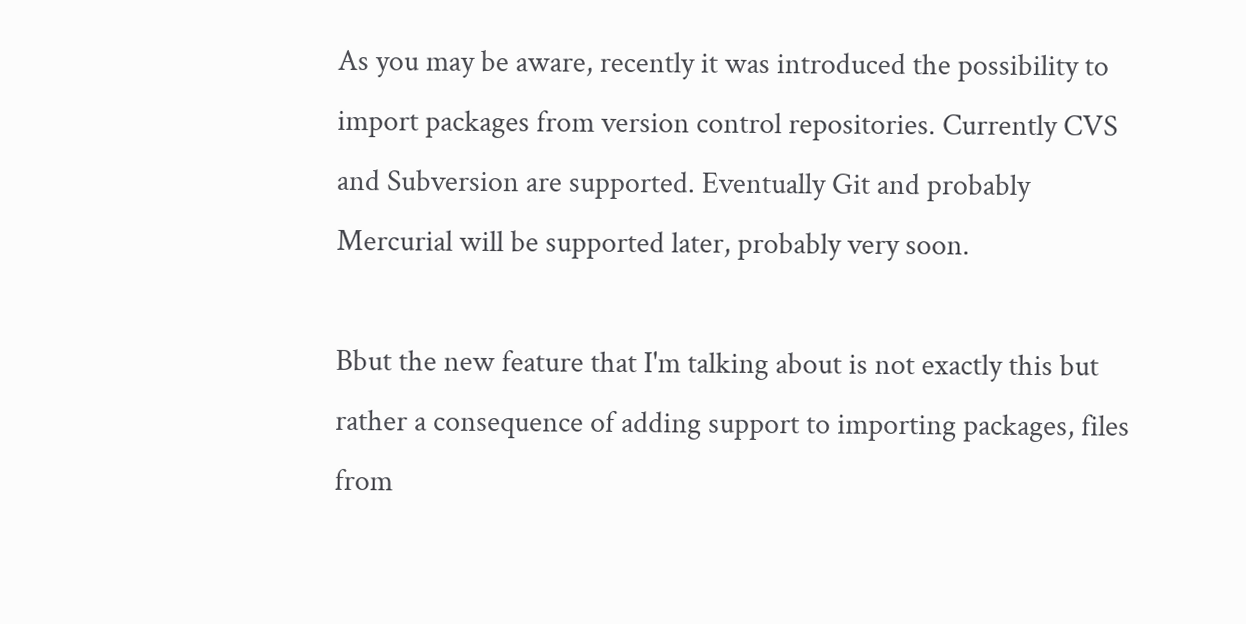As you may be aware, recently it was introduced the possibility to import packages from version control repositories. Currently CVS and Subversion are supported. Eventually Git and probably Mercurial will be supported later, probably very soon.

Bbut the new feature that I'm talking about is not exactly this but rather a consequence of adding support to importing packages, files from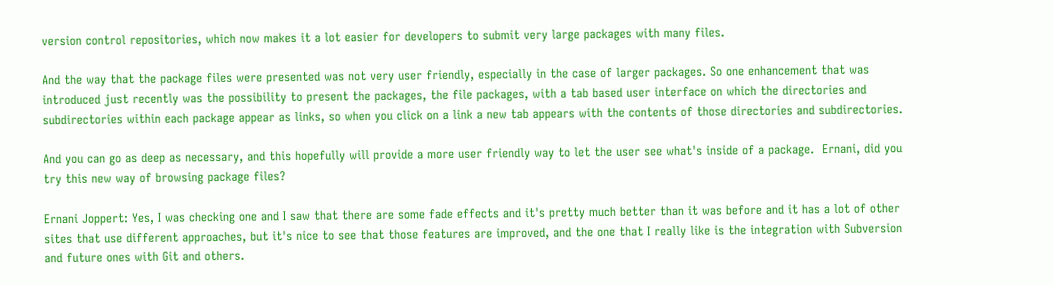version control repositories, which now makes it a lot easier for developers to submit very large packages with many files.

And the way that the package files were presented was not very user friendly, especially in the case of larger packages. So one enhancement that was introduced just recently was the possibility to present the packages, the file packages, with a tab based user interface on which the directories and subdirectories within each package appear as links, so when you click on a link a new tab appears with the contents of those directories and subdirectories.

And you can go as deep as necessary, and this hopefully will provide a more user friendly way to let the user see what's inside of a package.  Ernani, did you try this new way of browsing package files?

Ernani Joppert: Yes, I was checking one and I saw that there are some fade effects and it's pretty much better than it was before and it has a lot of other sites that use different approaches, but it's nice to see that those features are improved, and the one that I really like is the integration with Subversion and future ones with Git and others.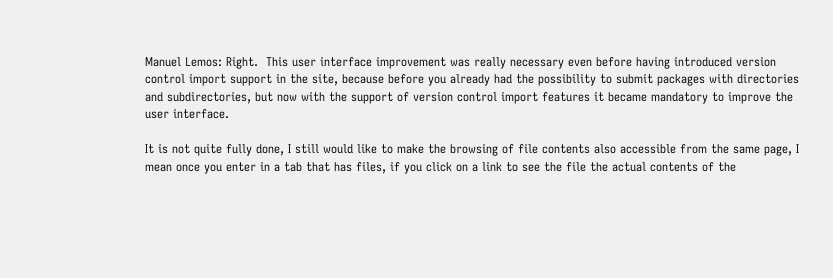Manuel Lemos: Right.  This user interface improvement was really necessary even before having introduced version control import support in the site, because before you already had the possibility to submit packages with directories and subdirectories, but now with the support of version control import features it became mandatory to improve the user interface.

It is not quite fully done, I still would like to make the browsing of file contents also accessible from the same page, I mean once you enter in a tab that has files, if you click on a link to see the file the actual contents of the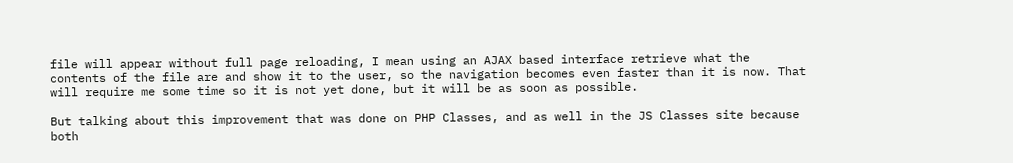file will appear without full page reloading, I mean using an AJAX based interface retrieve what the contents of the file are and show it to the user, so the navigation becomes even faster than it is now. That will require me some time so it is not yet done, but it will be as soon as possible.

But talking about this improvement that was done on PHP Classes, and as well in the JS Classes site because both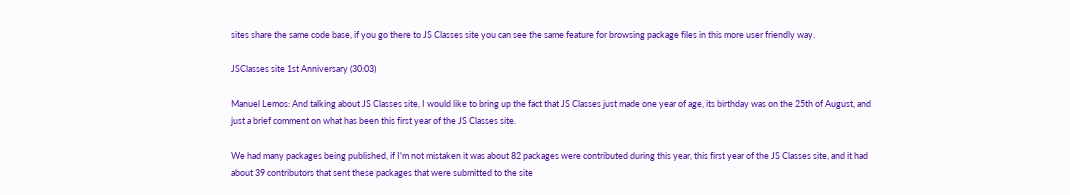sites share the same code base, if you go there to JS Classes site you can see the same feature for browsing package files in this more user friendly way.

JSClasses site 1st Anniversary (30:03)

Manuel Lemos: And talking about JS Classes site, I would like to bring up the fact that JS Classes just made one year of age, its birthday was on the 25th of August, and just a brief comment on what has been this first year of the JS Classes site.

We had many packages being published, if I'm not mistaken it was about 82 packages were contributed during this year, this first year of the JS Classes site, and it had about 39 contributors that sent these packages that were submitted to the site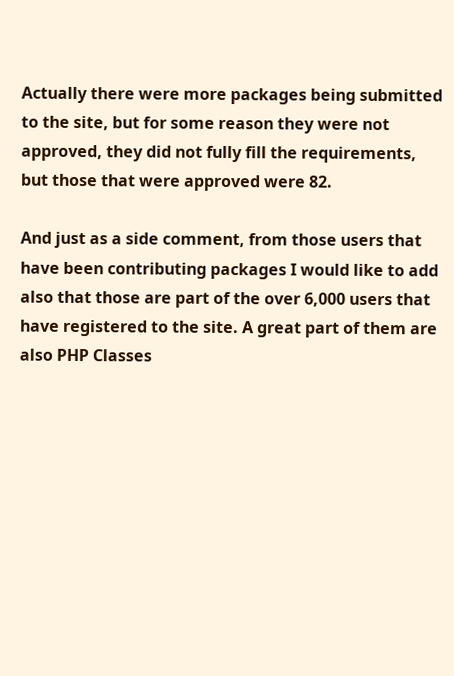Actually there were more packages being submitted to the site, but for some reason they were not approved, they did not fully fill the requirements, but those that were approved were 82.

And just as a side comment, from those users that have been contributing packages I would like to add also that those are part of the over 6,000 users that have registered to the site. A great part of them are also PHP Classes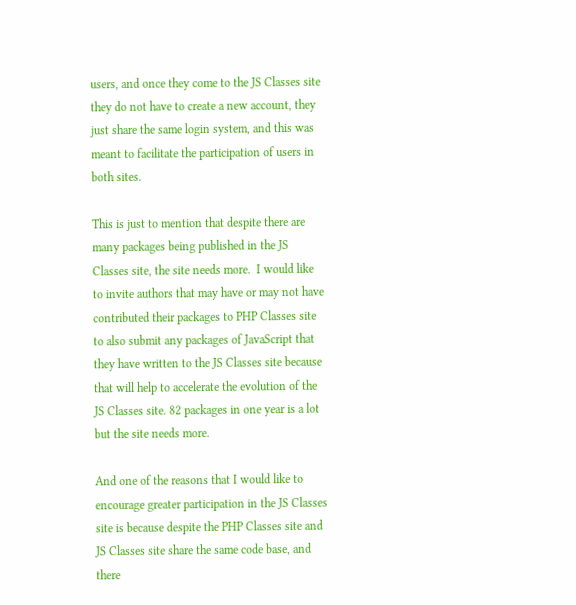users, and once they come to the JS Classes site they do not have to create a new account, they just share the same login system, and this was meant to facilitate the participation of users in both sites.

This is just to mention that despite there are many packages being published in the JS Classes site, the site needs more.  I would like to invite authors that may have or may not have contributed their packages to PHP Classes site to also submit any packages of JavaScript that they have written to the JS Classes site because that will help to accelerate the evolution of the JS Classes site. 82 packages in one year is a lot but the site needs more.

And one of the reasons that I would like to encourage greater participation in the JS Classes site is because despite the PHP Classes site and JS Classes site share the same code base, and there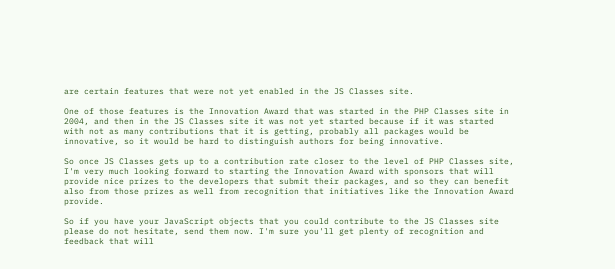are certain features that were not yet enabled in the JS Classes site.

One of those features is the Innovation Award that was started in the PHP Classes site in 2004, and then in the JS Classes site it was not yet started because if it was started with not as many contributions that it is getting, probably all packages would be innovative, so it would be hard to distinguish authors for being innovative.

So once JS Classes gets up to a contribution rate closer to the level of PHP Classes site, I'm very much looking forward to starting the Innovation Award with sponsors that will provide nice prizes to the developers that submit their packages, and so they can benefit also from those prizes as well from recognition that initiatives like the Innovation Award provide.

So if you have your JavaScript objects that you could contribute to the JS Classes site please do not hesitate, send them now. I'm sure you'll get plenty of recognition and feedback that will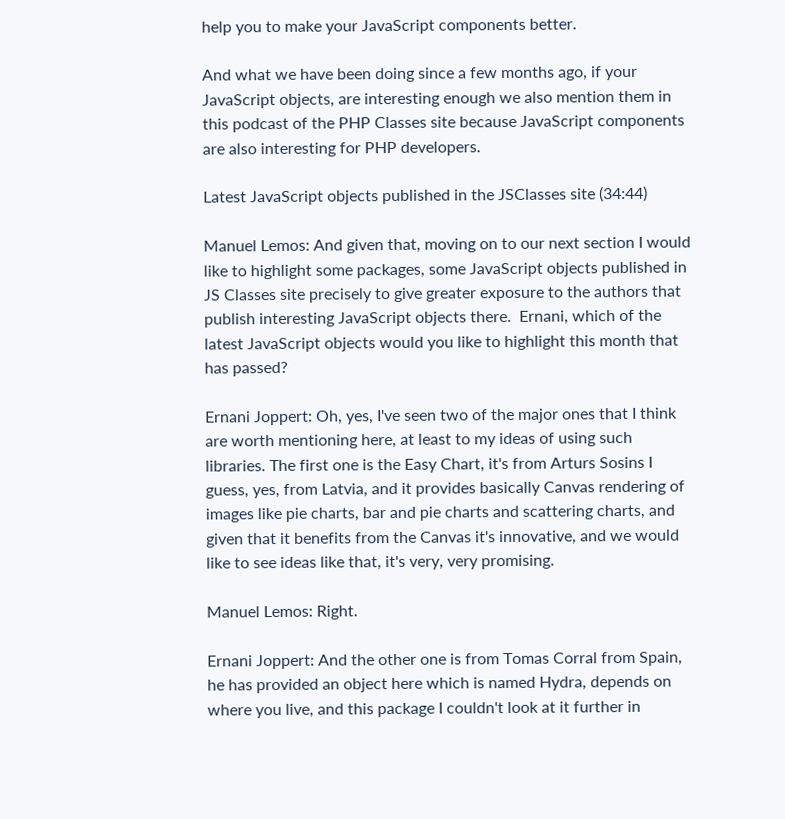help you to make your JavaScript components better.

And what we have been doing since a few months ago, if your JavaScript objects, are interesting enough we also mention them in this podcast of the PHP Classes site because JavaScript components are also interesting for PHP developers.

Latest JavaScript objects published in the JSClasses site (34:44)

Manuel Lemos: And given that, moving on to our next section I would like to highlight some packages, some JavaScript objects published in JS Classes site precisely to give greater exposure to the authors that publish interesting JavaScript objects there.  Ernani, which of the latest JavaScript objects would you like to highlight this month that has passed?

Ernani Joppert: Oh, yes, I've seen two of the major ones that I think are worth mentioning here, at least to my ideas of using such libraries. The first one is the Easy Chart, it's from Arturs Sosins I guess, yes, from Latvia, and it provides basically Canvas rendering of images like pie charts, bar and pie charts and scattering charts, and given that it benefits from the Canvas it's innovative, and we would like to see ideas like that, it's very, very promising.

Manuel Lemos: Right.

Ernani Joppert: And the other one is from Tomas Corral from Spain, he has provided an object here which is named Hydra, depends on where you live, and this package I couldn't look at it further in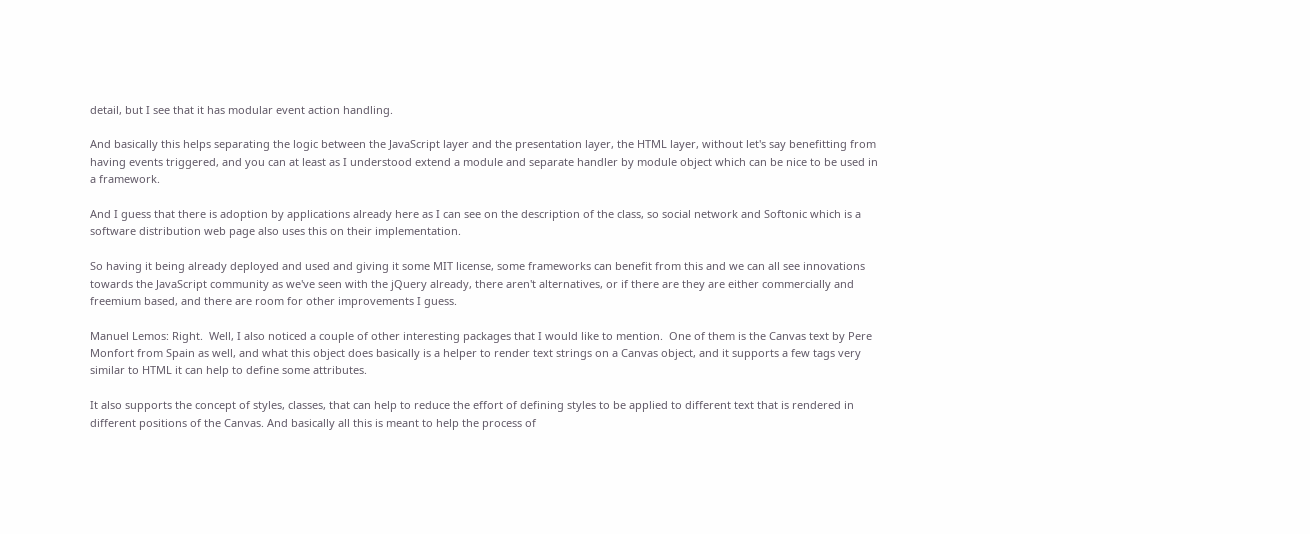detail, but I see that it has modular event action handling.

And basically this helps separating the logic between the JavaScript layer and the presentation layer, the HTML layer, without let's say benefitting from having events triggered, and you can at least as I understood extend a module and separate handler by module object which can be nice to be used in a framework.

And I guess that there is adoption by applications already here as I can see on the description of the class, so social network and Softonic which is a software distribution web page also uses this on their implementation.

So having it being already deployed and used and giving it some MIT license, some frameworks can benefit from this and we can all see innovations towards the JavaScript community as we've seen with the jQuery already, there aren't alternatives, or if there are they are either commercially and freemium based, and there are room for other improvements I guess.

Manuel Lemos: Right.  Well, I also noticed a couple of other interesting packages that I would like to mention.  One of them is the Canvas text by Pere Monfort from Spain as well, and what this object does basically is a helper to render text strings on a Canvas object, and it supports a few tags very similar to HTML it can help to define some attributes.

It also supports the concept of styles, classes, that can help to reduce the effort of defining styles to be applied to different text that is rendered in different positions of the Canvas. And basically all this is meant to help the process of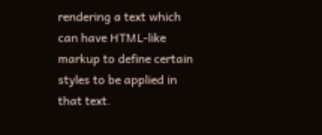rendering a text which can have HTML-like markup to define certain styles to be applied in that text.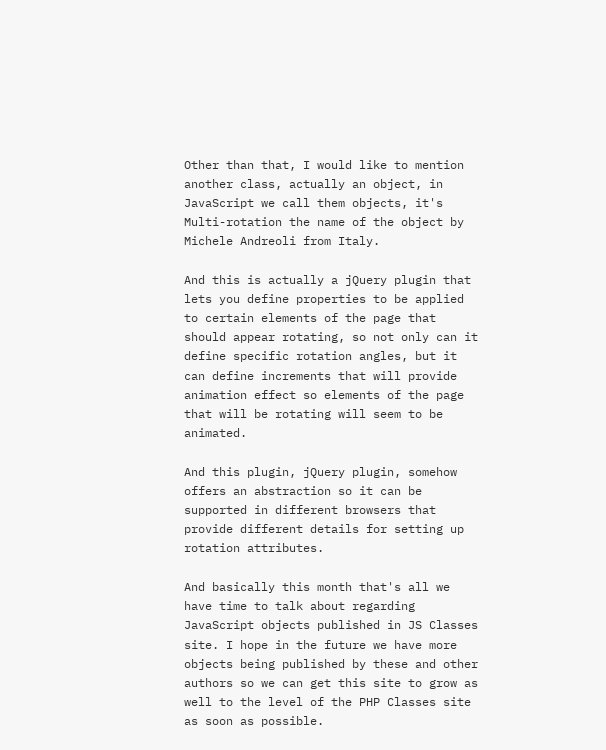Other than that, I would like to mention another class, actually an object, in JavaScript we call them objects, it's Multi-rotation the name of the object by Michele Andreoli from Italy.

And this is actually a jQuery plugin that lets you define properties to be applied to certain elements of the page that should appear rotating, so not only can it define specific rotation angles, but it can define increments that will provide animation effect so elements of the page that will be rotating will seem to be animated.

And this plugin, jQuery plugin, somehow offers an abstraction so it can be supported in different browsers that provide different details for setting up rotation attributes.

And basically this month that's all we have time to talk about regarding JavaScript objects published in JS Classes site. I hope in the future we have more objects being published by these and other authors so we can get this site to grow as well to the level of the PHP Classes site as soon as possible.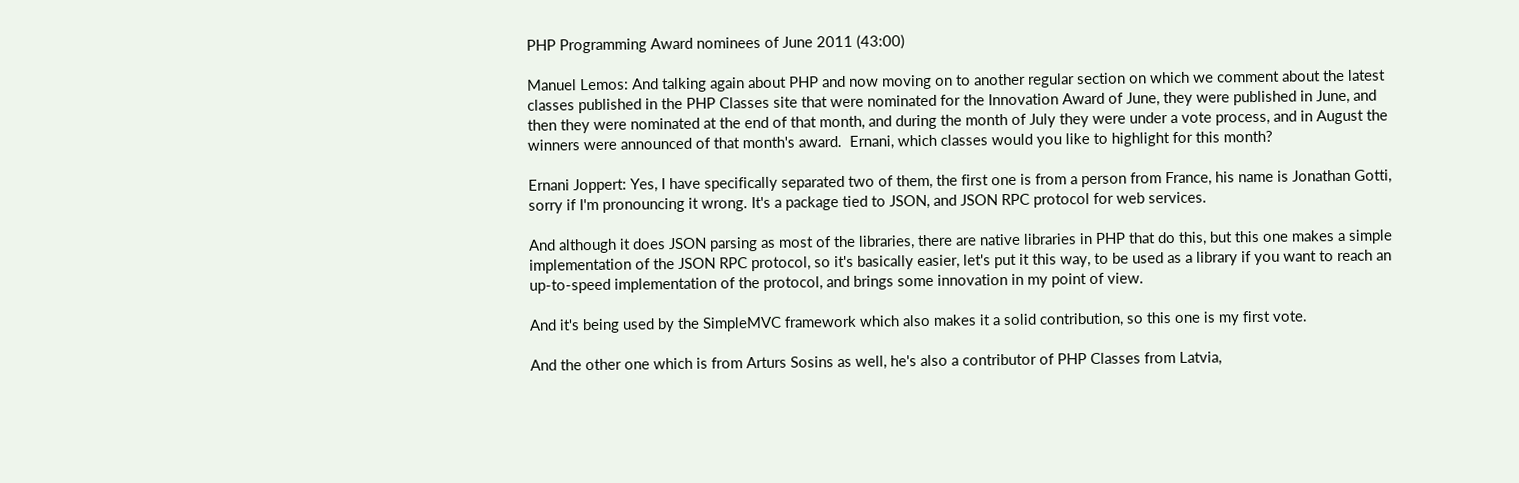PHP Programming Award nominees of June 2011 (43:00)

Manuel Lemos: And talking again about PHP and now moving on to another regular section on which we comment about the latest classes published in the PHP Classes site that were nominated for the Innovation Award of June, they were published in June, and then they were nominated at the end of that month, and during the month of July they were under a vote process, and in August the winners were announced of that month's award.  Ernani, which classes would you like to highlight for this month?

Ernani Joppert: Yes, I have specifically separated two of them, the first one is from a person from France, his name is Jonathan Gotti, sorry if I'm pronouncing it wrong. It's a package tied to JSON, and JSON RPC protocol for web services.

And although it does JSON parsing as most of the libraries, there are native libraries in PHP that do this, but this one makes a simple implementation of the JSON RPC protocol, so it's basically easier, let's put it this way, to be used as a library if you want to reach an up-to-speed implementation of the protocol, and brings some innovation in my point of view.

And it's being used by the SimpleMVC framework which also makes it a solid contribution, so this one is my first vote.

And the other one which is from Arturs Sosins as well, he's also a contributor of PHP Classes from Latvia,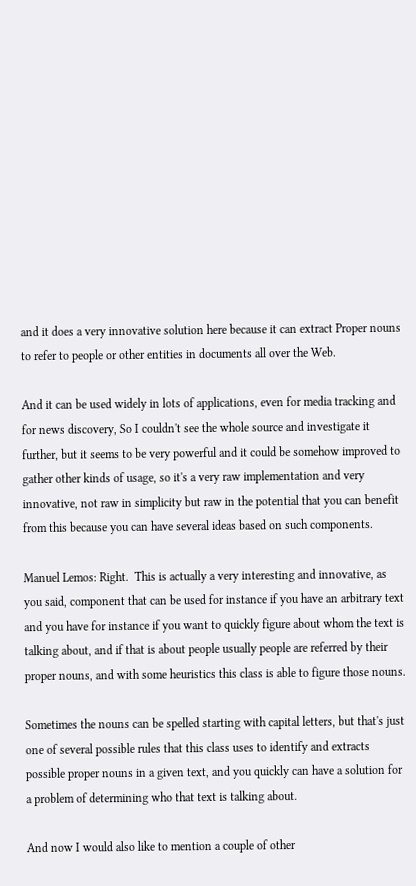and it does a very innovative solution here because it can extract Proper nouns to refer to people or other entities in documents all over the Web.

And it can be used widely in lots of applications, even for media tracking and for news discovery, So I couldn't see the whole source and investigate it further, but it seems to be very powerful and it could be somehow improved to gather other kinds of usage, so it's a very raw implementation and very innovative, not raw in simplicity but raw in the potential that you can benefit from this because you can have several ideas based on such components.

Manuel Lemos: Right.  This is actually a very interesting and innovative, as you said, component that can be used for instance if you have an arbitrary text and you have for instance if you want to quickly figure about whom the text is talking about, and if that is about people usually people are referred by their proper nouns, and with some heuristics this class is able to figure those nouns.

Sometimes the nouns can be spelled starting with capital letters, but that's just one of several possible rules that this class uses to identify and extracts possible proper nouns in a given text, and you quickly can have a solution for a problem of determining who that text is talking about.

And now I would also like to mention a couple of other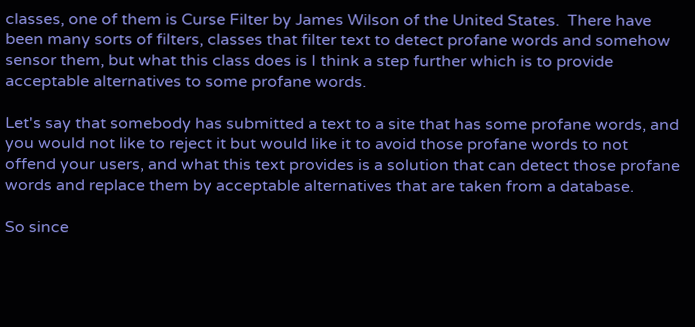classes, one of them is Curse Filter by James Wilson of the United States.  There have been many sorts of filters, classes that filter text to detect profane words and somehow sensor them, but what this class does is I think a step further which is to provide acceptable alternatives to some profane words.

Let's say that somebody has submitted a text to a site that has some profane words, and you would not like to reject it but would like it to avoid those profane words to not offend your users, and what this text provides is a solution that can detect those profane words and replace them by acceptable alternatives that are taken from a database.

So since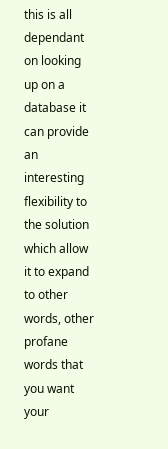this is all dependant on looking up on a database it can provide an interesting flexibility to the solution which allow it to expand to other words, other profane words that you want your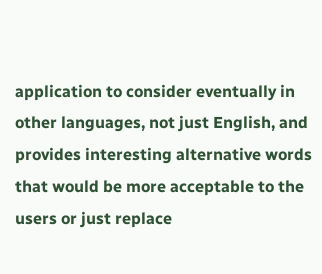application to consider eventually in other languages, not just English, and provides interesting alternative words that would be more acceptable to the users or just replace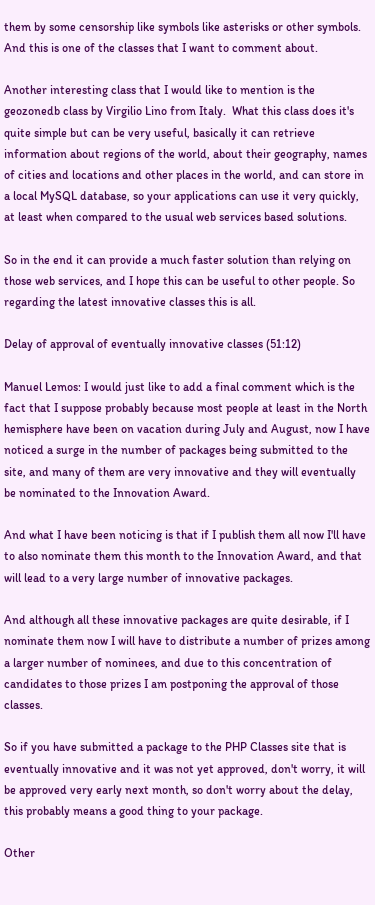them by some censorship like symbols like asterisks or other symbols. And this is one of the classes that I want to comment about.

Another interesting class that I would like to mention is the geozonedb class by Virgilio Lino from Italy.  What this class does it's quite simple but can be very useful, basically it can retrieve information about regions of the world, about their geography, names of cities and locations and other places in the world, and can store in a local MySQL database, so your applications can use it very quickly, at least when compared to the usual web services based solutions.

So in the end it can provide a much faster solution than relying on those web services, and I hope this can be useful to other people. So regarding the latest innovative classes this is all.

Delay of approval of eventually innovative classes (51:12)

Manuel Lemos: I would just like to add a final comment which is the fact that I suppose probably because most people at least in the North hemisphere have been on vacation during July and August, now I have noticed a surge in the number of packages being submitted to the site, and many of them are very innovative and they will eventually be nominated to the Innovation Award.

And what I have been noticing is that if I publish them all now I'll have to also nominate them this month to the Innovation Award, and that will lead to a very large number of innovative packages.

And although all these innovative packages are quite desirable, if I nominate them now I will have to distribute a number of prizes among a larger number of nominees, and due to this concentration of candidates to those prizes I am postponing the approval of those classes.

So if you have submitted a package to the PHP Classes site that is eventually innovative and it was not yet approved, don't worry, it will be approved very early next month, so don't worry about the delay, this probably means a good thing to your package.

Other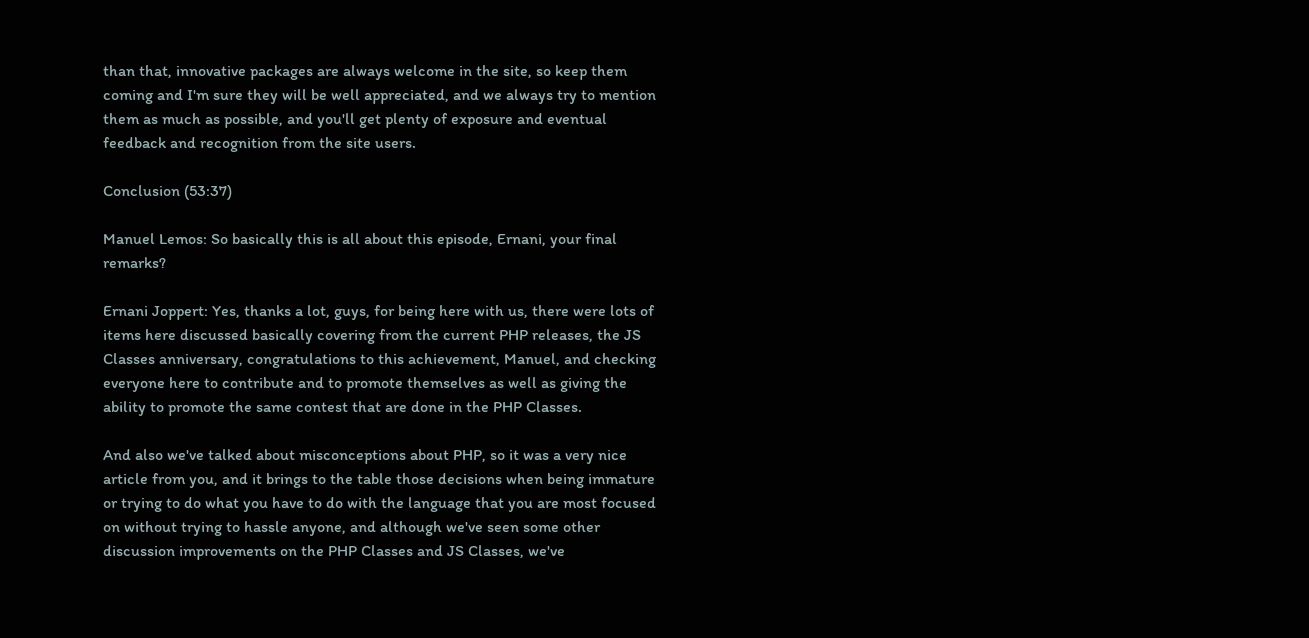than that, innovative packages are always welcome in the site, so keep them coming and I'm sure they will be well appreciated, and we always try to mention them as much as possible, and you'll get plenty of exposure and eventual feedback and recognition from the site users.

Conclusion (53:37)

Manuel Lemos: So basically this is all about this episode, Ernani, your final remarks?

Ernani Joppert: Yes, thanks a lot, guys, for being here with us, there were lots of items here discussed basically covering from the current PHP releases, the JS Classes anniversary, congratulations to this achievement, Manuel, and checking everyone here to contribute and to promote themselves as well as giving the ability to promote the same contest that are done in the PHP Classes.

And also we've talked about misconceptions about PHP, so it was a very nice article from you, and it brings to the table those decisions when being immature or trying to do what you have to do with the language that you are most focused on without trying to hassle anyone, and although we've seen some other discussion improvements on the PHP Classes and JS Classes, we've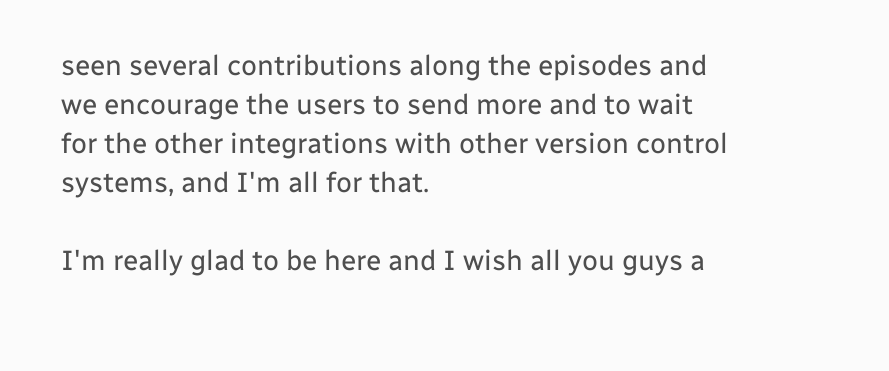seen several contributions along the episodes and we encourage the users to send more and to wait for the other integrations with other version control systems, and I'm all for that.

I'm really glad to be here and I wish all you guys a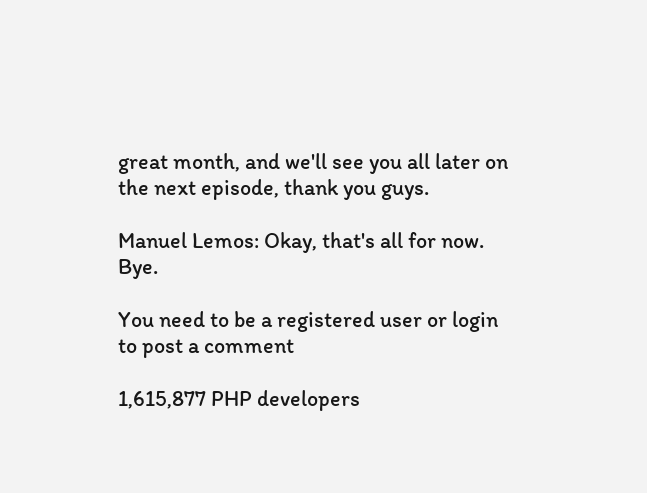great month, and we'll see you all later on the next episode, thank you guys.

Manuel Lemos: Okay, that's all for now.  Bye.

You need to be a registered user or login to post a comment

1,615,877 PHP developers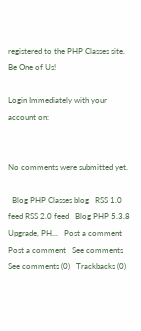registered to the PHP Classes site.
Be One of Us!

Login Immediately with your account on:


No comments were submitted yet.

  Blog PHP Classes blog   RSS 1.0 feed RSS 2.0 feed   Blog PHP 5.3.8 Upgrade, PH...   Post a comment Post a comment   See comments See comments (0)   Trackbacks (0)